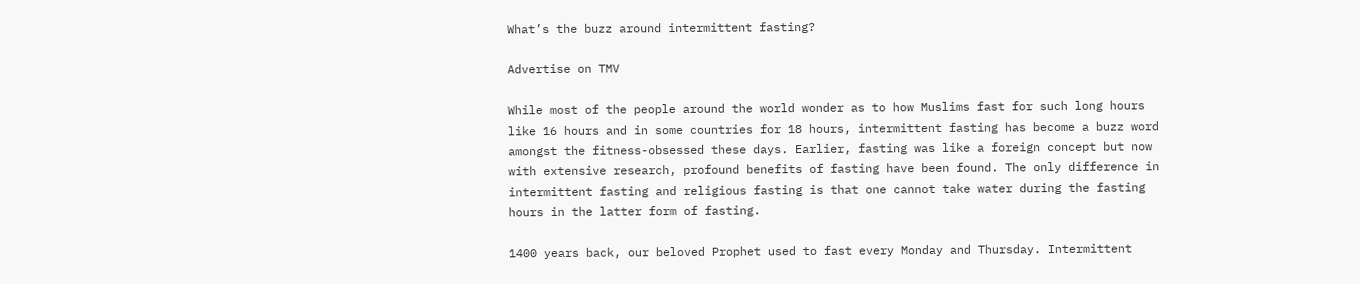What’s the buzz around intermittent fasting?

Advertise on TMV

While most of the people around the world wonder as to how Muslims fast for such long hours like 16 hours and in some countries for 18 hours, intermittent fasting has become a buzz word amongst the fitness-obsessed these days. Earlier, fasting was like a foreign concept but now with extensive research, profound benefits of fasting have been found. The only difference in intermittent fasting and religious fasting is that one cannot take water during the fasting hours in the latter form of fasting.

1400 years back, our beloved Prophet used to fast every Monday and Thursday. Intermittent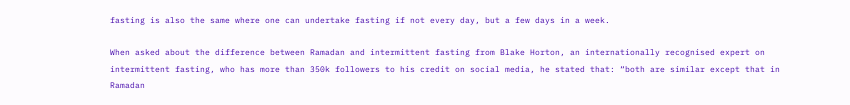fasting is also the same where one can undertake fasting if not every day, but a few days in a week.

When asked about the difference between Ramadan and intermittent fasting from Blake Horton, an internationally recognised expert on intermittent fasting, who has more than 350k followers to his credit on social media, he stated that: “both are similar except that in Ramadan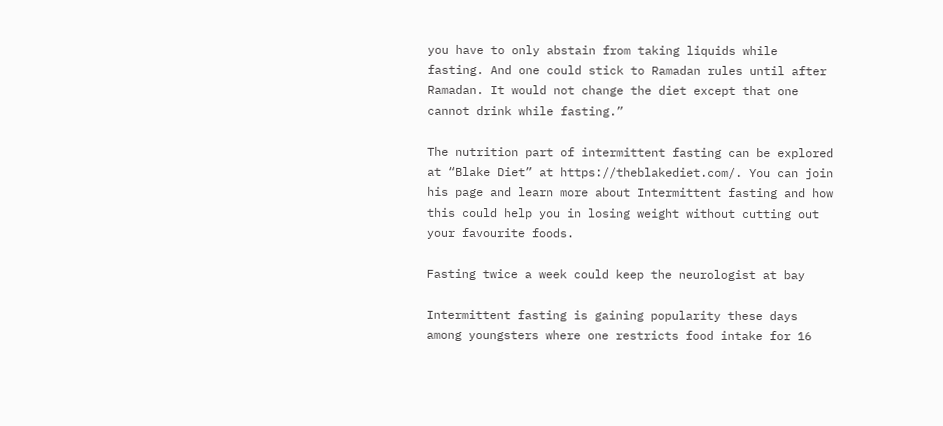you have to only abstain from taking liquids while fasting. And one could stick to Ramadan rules until after Ramadan. It would not change the diet except that one cannot drink while fasting.”

The nutrition part of intermittent fasting can be explored at “Blake Diet” at https://theblakediet.com/. You can join his page and learn more about Intermittent fasting and how this could help you in losing weight without cutting out your favourite foods.

Fasting twice a week could keep the neurologist at bay

Intermittent fasting is gaining popularity these days among youngsters where one restricts food intake for 16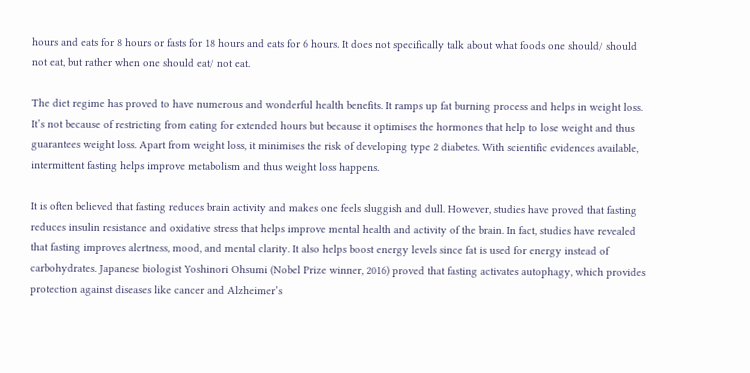hours and eats for 8 hours or fasts for 18 hours and eats for 6 hours. It does not specifically talk about what foods one should/ should not eat, but rather when one should eat/ not eat.

The diet regime has proved to have numerous and wonderful health benefits. It ramps up fat burning process and helps in weight loss. It’s not because of restricting from eating for extended hours but because it optimises the hormones that help to lose weight and thus guarantees weight loss. Apart from weight loss, it minimises the risk of developing type 2 diabetes. With scientific evidences available, intermittent fasting helps improve metabolism and thus weight loss happens.

It is often believed that fasting reduces brain activity and makes one feels sluggish and dull. However, studies have proved that fasting reduces insulin resistance and oxidative stress that helps improve mental health and activity of the brain. In fact, studies have revealed that fasting improves alertness, mood, and mental clarity. It also helps boost energy levels since fat is used for energy instead of carbohydrates. Japanese biologist Yoshinori Ohsumi (Nobel Prize winner, 2016) proved that fasting activates autophagy, which provides protection against diseases like cancer and Alzheimer’s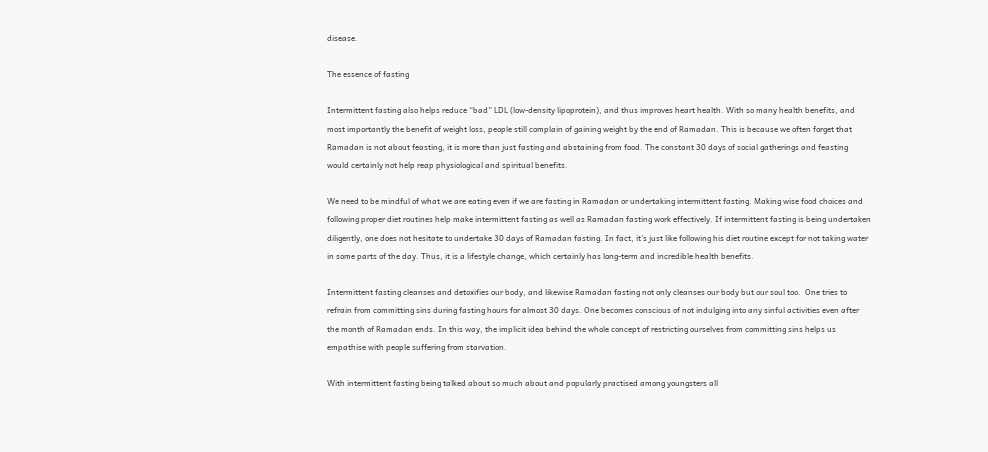disease.

The essence of fasting

Intermittent fasting also helps reduce “bad” LDL (low-density lipoprotein), and thus improves heart health. With so many health benefits, and most importantly the benefit of weight loss, people still complain of gaining weight by the end of Ramadan. This is because we often forget that Ramadan is not about feasting, it is more than just fasting and abstaining from food. The constant 30 days of social gatherings and feasting would certainly not help reap physiological and spiritual benefits.

We need to be mindful of what we are eating even if we are fasting in Ramadan or undertaking intermittent fasting. Making wise food choices and following proper diet routines help make intermittent fasting as well as Ramadan fasting work effectively. If intermittent fasting is being undertaken diligently, one does not hesitate to undertake 30 days of Ramadan fasting. In fact, it’s just like following his diet routine except for not taking water in some parts of the day. Thus, it is a lifestyle change, which certainly has long-term and incredible health benefits.

Intermittent fasting cleanses and detoxifies our body, and likewise Ramadan fasting not only cleanses our body but our soul too.  One tries to refrain from committing sins during fasting hours for almost 30 days. One becomes conscious of not indulging into any sinful activities even after the month of Ramadan ends. In this way, the implicit idea behind the whole concept of restricting ourselves from committing sins helps us empathise with people suffering from starvation.

With intermittent fasting being talked about so much about and popularly practised among youngsters all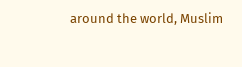around the world, Muslim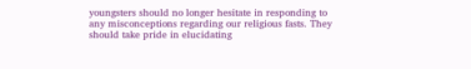youngsters should no longer hesitate in responding to any misconceptions regarding our religious fasts. They should take pride in elucidating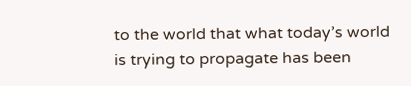to the world that what today’s world is trying to propagate has been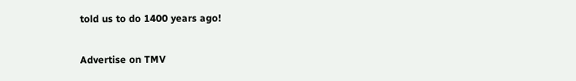told us to do 1400 years ago!

Advertise on TMV